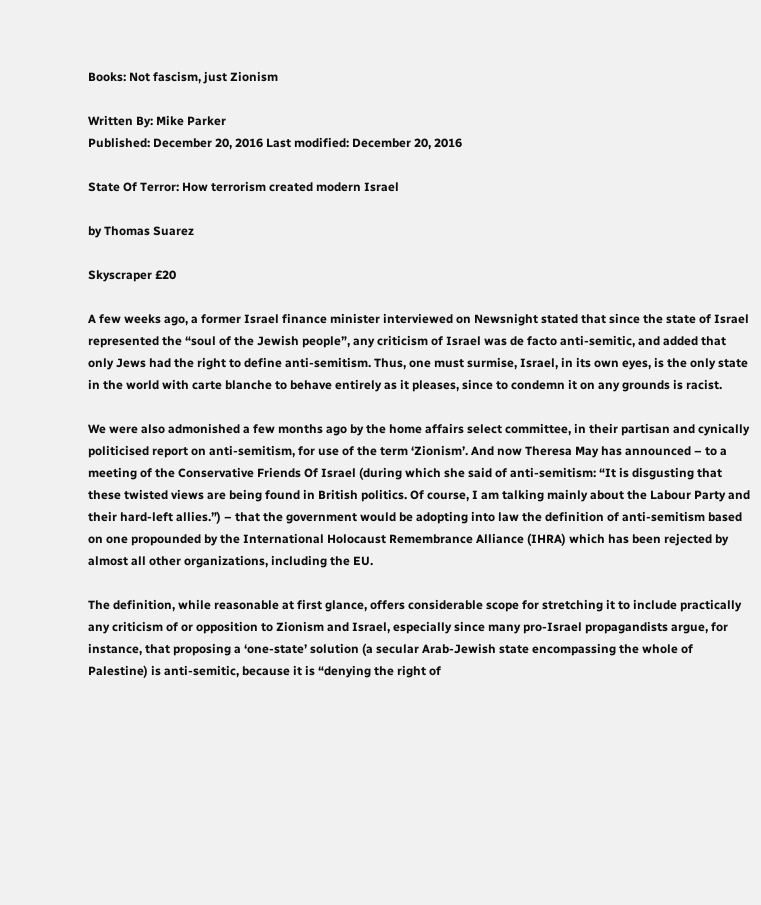Books: Not fascism, just Zionism

Written By: Mike Parker
Published: December 20, 2016 Last modified: December 20, 2016

State Of Terror: How terrorism created modern Israel

by Thomas Suarez

Skyscraper £20

A few weeks ago, a former Israel finance minister interviewed on Newsnight stated that since the state of Israel represented the “soul of the Jewish people”, any criticism of Israel was de facto anti-semitic, and added that only Jews had the right to define anti-semitism. Thus, one must surmise, Israel, in its own eyes, is the only state in the world with carte blanche to behave entirely as it pleases, since to condemn it on any grounds is racist.

We were also admonished a few months ago by the home affairs select committee, in their partisan and cynically politicised report on anti-semitism, for use of the term ‘Zionism’. And now Theresa May has announced – to a meeting of the Conservative Friends Of Israel (during which she said of anti-semitism: “It is disgusting that these twisted views are being found in British politics. Of course, I am talking mainly about the Labour Party and their hard-left allies.”) – that the government would be adopting into law the definition of anti-semitism based on one propounded by the International Holocaust Remembrance Alliance (IHRA) which has been rejected by almost all other organizations, including the EU.

The definition, while reasonable at first glance, offers considerable scope for stretching it to include practically any criticism of or opposition to Zionism and Israel, especially since many pro-Israel propagandists argue, for instance, that proposing a ‘one-state’ solution (a secular Arab-Jewish state encompassing the whole of Palestine) is anti-semitic, because it is “denying the right of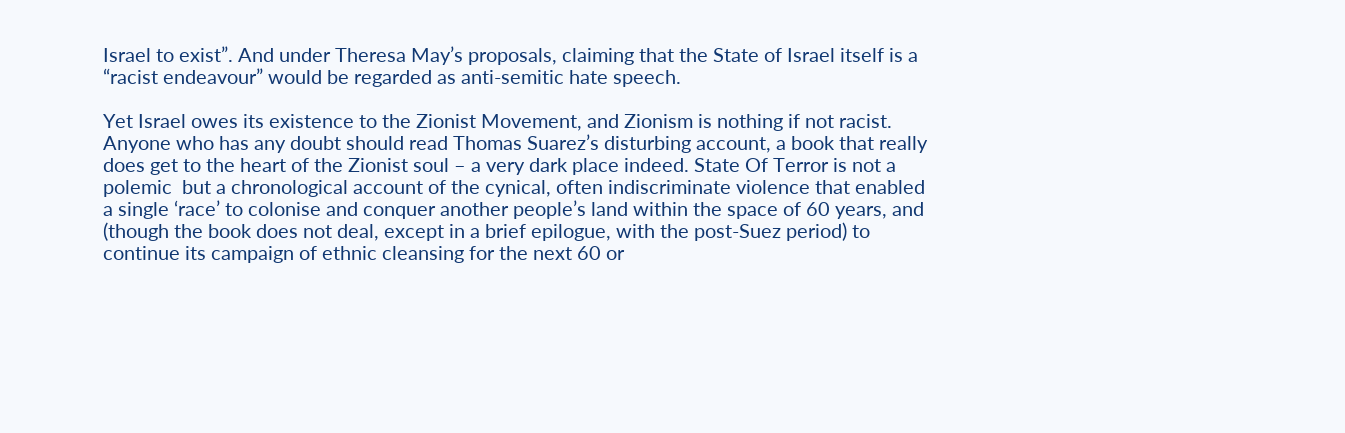Israel to exist”. And under Theresa May’s proposals, claiming that the State of Israel itself is a “racist endeavour” would be regarded as anti-semitic hate speech.

Yet Israel owes its existence to the Zionist Movement, and Zionism is nothing if not racist. Anyone who has any doubt should read Thomas Suarez’s disturbing account, a book that really does get to the heart of the Zionist soul – a very dark place indeed. State Of Terror is not a polemic  but a chronological account of the cynical, often indiscriminate violence that enabled a single ‘race’ to colonise and conquer another people’s land within the space of 60 years, and (though the book does not deal, except in a brief epilogue, with the post-Suez period) to continue its campaign of ethnic cleansing for the next 60 or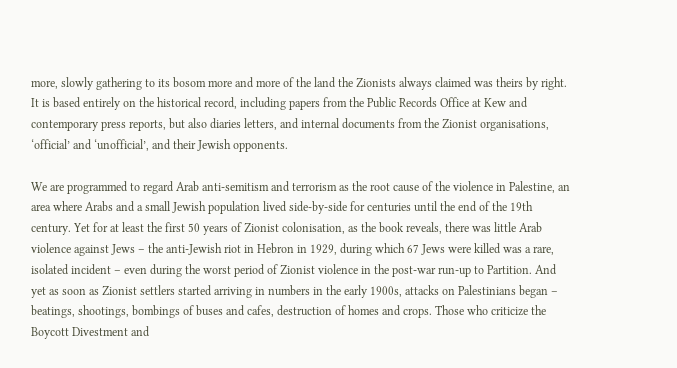more, slowly gathering to its bosom more and more of the land the Zionists always claimed was theirs by right. It is based entirely on the historical record, including papers from the Public Records Office at Kew and contemporary press reports, but also diaries letters, and internal documents from the Zionist organisations, ‘official’ and ‘unofficial’, and their Jewish opponents.

We are programmed to regard Arab anti-semitism and terrorism as the root cause of the violence in Palestine, an area where Arabs and a small Jewish population lived side-by-side for centuries until the end of the 19th century. Yet for at least the first 50 years of Zionist colonisation, as the book reveals, there was little Arab violence against Jews – the anti-Jewish riot in Hebron in 1929, during which 67 Jews were killed was a rare, isolated incident – even during the worst period of Zionist violence in the post-war run-up to Partition. And yet as soon as Zionist settlers started arriving in numbers in the early 1900s, attacks on Palestinians began – beatings, shootings, bombings of buses and cafes, destruction of homes and crops. Those who criticize the Boycott Divestment and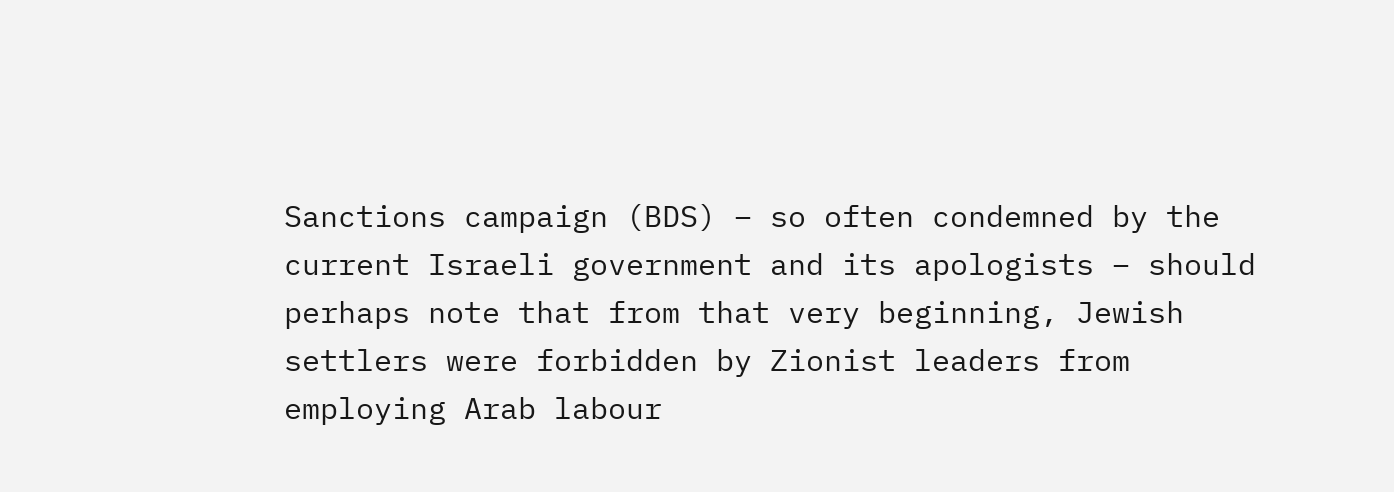Sanctions campaign (BDS) – so often condemned by the current Israeli government and its apologists – should perhaps note that from that very beginning, Jewish settlers were forbidden by Zionist leaders from employing Arab labour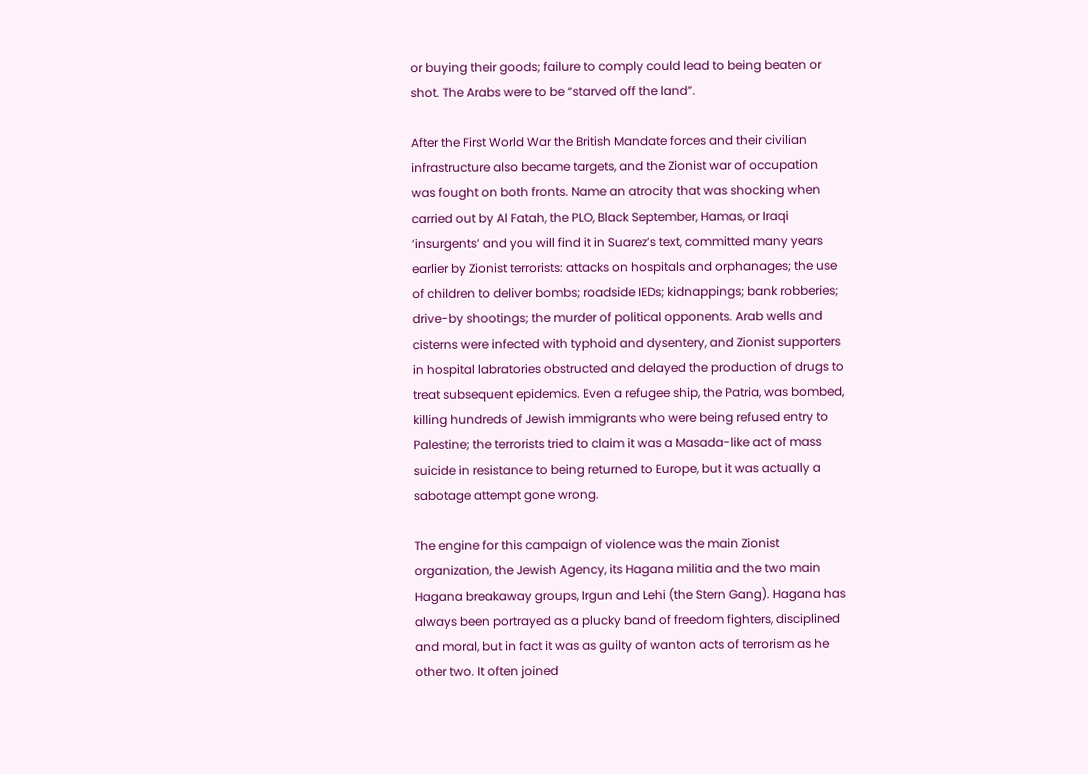or buying their goods; failure to comply could lead to being beaten or shot. The Arabs were to be “starved off the land”.

After the First World War the British Mandate forces and their civilian infrastructure also became targets, and the Zionist war of occupation was fought on both fronts. Name an atrocity that was shocking when carried out by Al Fatah, the PLO, Black September, Hamas, or Iraqi ‘insurgents’ and you will find it in Suarez’s text, committed many years earlier by Zionist terrorists: attacks on hospitals and orphanages; the use of children to deliver bombs; roadside IEDs; kidnappings; bank robberies; drive-by shootings; the murder of political opponents. Arab wells and cisterns were infected with typhoid and dysentery, and Zionist supporters in hospital labratories obstructed and delayed the production of drugs to treat subsequent epidemics. Even a refugee ship, the Patria, was bombed, killing hundreds of Jewish immigrants who were being refused entry to Palestine; the terrorists tried to claim it was a Masada-like act of mass suicide in resistance to being returned to Europe, but it was actually a sabotage attempt gone wrong.

The engine for this campaign of violence was the main Zionist organization, the Jewish Agency, its Hagana militia and the two main Hagana breakaway groups, Irgun and Lehi (the Stern Gang). Hagana has always been portrayed as a plucky band of freedom fighters, disciplined and moral, but in fact it was as guilty of wanton acts of terrorism as he other two. It often joined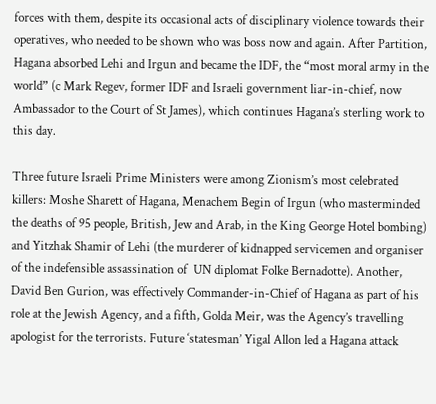forces with them, despite its occasional acts of disciplinary violence towards their operatives, who needed to be shown who was boss now and again. After Partition, Hagana absorbed Lehi and Irgun and became the IDF, the “most moral army in the world” (c Mark Regev, former IDF and Israeli government liar-in-chief, now Ambassador to the Court of St James), which continues Hagana’s sterling work to this day.

Three future Israeli Prime Ministers were among Zionism’s most celebrated killers: Moshe Sharett of Hagana, Menachem Begin of Irgun (who masterminded the deaths of 95 people, British, Jew and Arab, in the King George Hotel bombing) and Yitzhak Shamir of Lehi (the murderer of kidnapped servicemen and organiser of the indefensible assassination of  UN diplomat Folke Bernadotte). Another, David Ben Gurion, was effectively Commander-in-Chief of Hagana as part of his role at the Jewish Agency, and a fifth, Golda Meir, was the Agency’s travelling apologist for the terrorists. Future ‘statesman’ Yigal Allon led a Hagana attack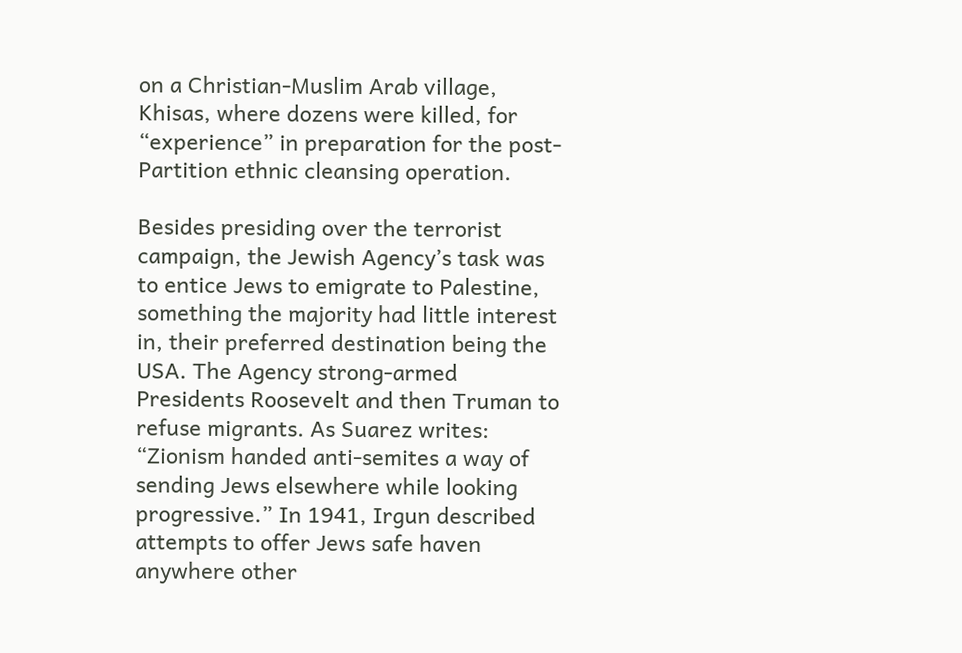on a Christian-Muslim Arab village, Khisas, where dozens were killed, for “experience” in preparation for the post-Partition ethnic cleansing operation.

Besides presiding over the terrorist campaign, the Jewish Agency’s task was to entice Jews to emigrate to Palestine, something the majority had little interest in, their preferred destination being the USA. The Agency strong-armed  Presidents Roosevelt and then Truman to refuse migrants. As Suarez writes: “Zionism handed anti-semites a way of sending Jews elsewhere while looking progressive.” In 1941, Irgun described attempts to offer Jews safe haven anywhere other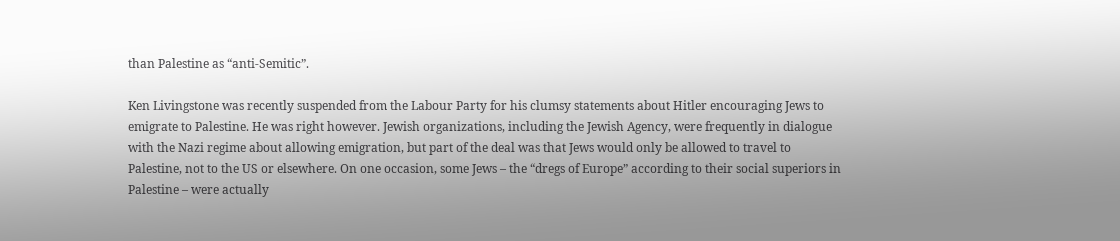than Palestine as “anti-Semitic”.

Ken Livingstone was recently suspended from the Labour Party for his clumsy statements about Hitler encouraging Jews to emigrate to Palestine. He was right however. Jewish organizations, including the Jewish Agency, were frequently in dialogue with the Nazi regime about allowing emigration, but part of the deal was that Jews would only be allowed to travel to Palestine, not to the US or elsewhere. On one occasion, some Jews – the “dregs of Europe” according to their social superiors in Palestine – were actually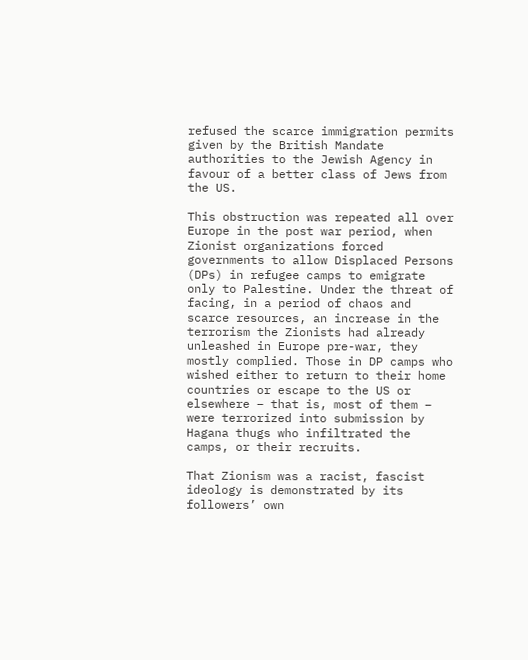refused the scarce immigration permits given by the British Mandate authorities to the Jewish Agency in favour of a better class of Jews from the US.

This obstruction was repeated all over Europe in the post war period, when Zionist organizations forced governments to allow Displaced Persons (DPs) in refugee camps to emigrate only to Palestine. Under the threat of facing, in a period of chaos and scarce resources, an increase in the terrorism the Zionists had already unleashed in Europe pre-war, they mostly complied. Those in DP camps who wished either to return to their home countries or escape to the US or elsewhere – that is, most of them – were terrorized into submission by Hagana thugs who infiltrated the camps, or their recruits.

That Zionism was a racist, fascist ideology is demonstrated by its followers’ own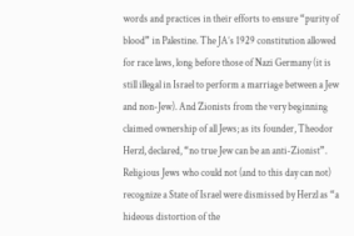words and practices in their efforts to ensure “purity of blood” in Palestine. The JA’s 1929 constitution allowed for race laws, long before those of Nazi Germany (it is still illegal in Israel to perform a marriage between a Jew and non-Jew). And Zionists from the very beginning claimed ownership of all Jews; as its founder, Theodor Herzl, declared, “no true Jew can be an anti-Zionist”. Religious Jews who could not (and to this day can not) recognize a State of Israel were dismissed by Herzl as “a hideous distortion of the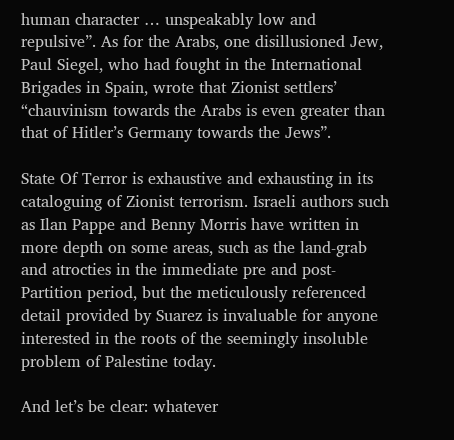human character … unspeakably low and repulsive”. As for the Arabs, one disillusioned Jew, Paul Siegel, who had fought in the International Brigades in Spain, wrote that Zionist settlers’ “chauvinism towards the Arabs is even greater than that of Hitler’s Germany towards the Jews”.

State Of Terror is exhaustive and exhausting in its cataloguing of Zionist terrorism. Israeli authors such as Ilan Pappe and Benny Morris have written in more depth on some areas, such as the land-grab and atrocties in the immediate pre and post-Partition period, but the meticulously referenced detail provided by Suarez is invaluable for anyone interested in the roots of the seemingly insoluble problem of Palestine today.

And let’s be clear: whatever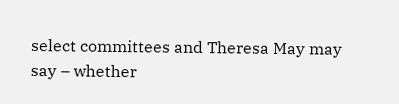select committees and Theresa May may say – whether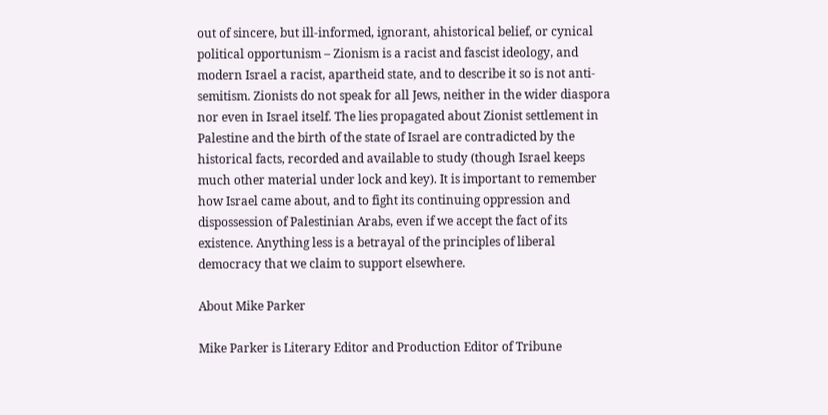out of sincere, but ill-informed, ignorant, ahistorical belief, or cynical political opportunism – Zionism is a racist and fascist ideology, and modern Israel a racist, apartheid state, and to describe it so is not anti-semitism. Zionists do not speak for all Jews, neither in the wider diaspora nor even in Israel itself. The lies propagated about Zionist settlement in Palestine and the birth of the state of Israel are contradicted by the historical facts, recorded and available to study (though Israel keeps much other material under lock and key). It is important to remember how Israel came about, and to fight its continuing oppression and dispossession of Palestinian Arabs, even if we accept the fact of its existence. Anything less is a betrayal of the principles of liberal democracy that we claim to support elsewhere.

About Mike Parker

Mike Parker is Literary Editor and Production Editor of Tribune